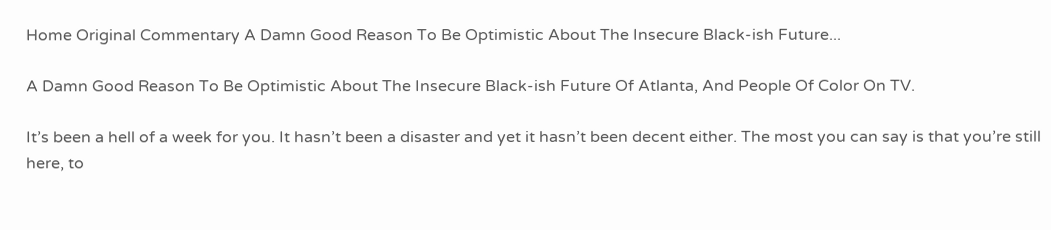Home Original Commentary A Damn Good Reason To Be Optimistic About The Insecure Black-ish Future...

A Damn Good Reason To Be Optimistic About The Insecure Black-ish Future Of Atlanta, And People Of Color On TV.

It’s been a hell of a week for you. It hasn’t been a disaster and yet it hasn’t been decent either. The most you can say is that you’re still here, to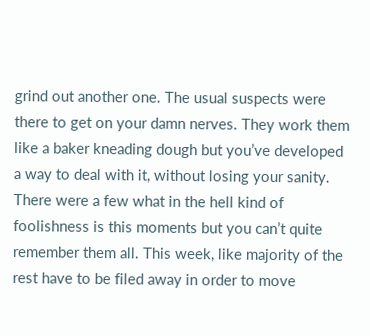grind out another one. The usual suspects were there to get on your damn nerves. They work them like a baker kneading dough but you’ve developed a way to deal with it, without losing your sanity. There were a few what in the hell kind of foolishness is this moments but you can’t quite remember them all. This week, like majority of the rest have to be filed away in order to move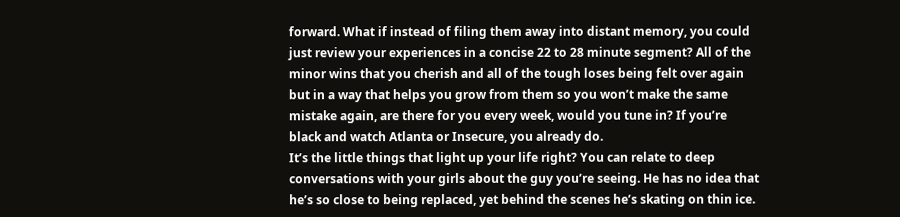forward. What if instead of filing them away into distant memory, you could just review your experiences in a concise 22 to 28 minute segment? All of the minor wins that you cherish and all of the tough loses being felt over again but in a way that helps you grow from them so you won’t make the same mistake again, are there for you every week, would you tune in? If you’re black and watch Atlanta or Insecure, you already do.
It’s the little things that light up your life right? You can relate to deep conversations with your girls about the guy you’re seeing. He has no idea that he’s so close to being replaced, yet behind the scenes he’s skating on thin ice.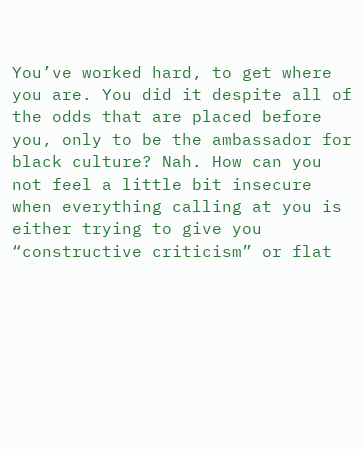You’ve worked hard, to get where you are. You did it despite all of the odds that are placed before you, only to be the ambassador for black culture? Nah. How can you not feel a little bit insecure when everything calling at you is either trying to give you “constructive criticism” or flat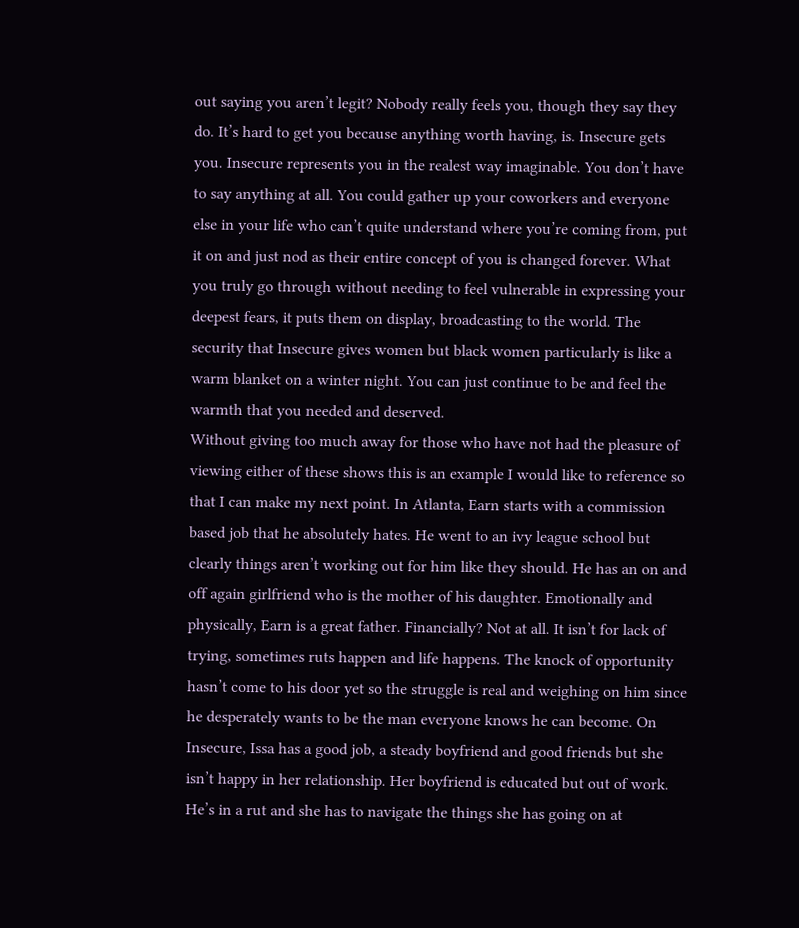out saying you aren’t legit? Nobody really feels you, though they say they do. It’s hard to get you because anything worth having, is. Insecure gets you. Insecure represents you in the realest way imaginable. You don’t have to say anything at all. You could gather up your coworkers and everyone else in your life who can’t quite understand where you’re coming from, put it on and just nod as their entire concept of you is changed forever. What you truly go through without needing to feel vulnerable in expressing your deepest fears, it puts them on display, broadcasting to the world. The security that Insecure gives women but black women particularly is like a warm blanket on a winter night. You can just continue to be and feel the warmth that you needed and deserved.
Without giving too much away for those who have not had the pleasure of viewing either of these shows this is an example I would like to reference so that I can make my next point. In Atlanta, Earn starts with a commission based job that he absolutely hates. He went to an ivy league school but clearly things aren’t working out for him like they should. He has an on and off again girlfriend who is the mother of his daughter. Emotionally and physically, Earn is a great father. Financially? Not at all. It isn’t for lack of trying, sometimes ruts happen and life happens. The knock of opportunity hasn’t come to his door yet so the struggle is real and weighing on him since he desperately wants to be the man everyone knows he can become. On Insecure, Issa has a good job, a steady boyfriend and good friends but she isn’t happy in her relationship. Her boyfriend is educated but out of work. He’s in a rut and she has to navigate the things she has going on at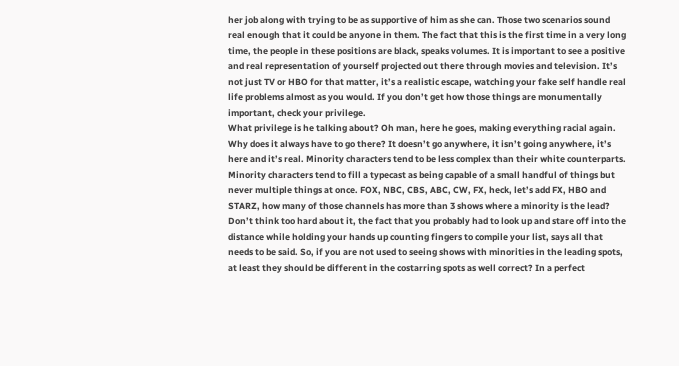her job along with trying to be as supportive of him as she can. Those two scenarios sound real enough that it could be anyone in them. The fact that this is the first time in a very long time, the people in these positions are black, speaks volumes. It is important to see a positive and real representation of yourself projected out there through movies and television. It’s not just TV or HBO for that matter, it’s a realistic escape, watching your fake self handle real life problems almost as you would. If you don’t get how those things are monumentally important, check your privilege.
What privilege is he talking about? Oh man, here he goes, making everything racial again. Why does it always have to go there? It doesn’t go anywhere, it isn’t going anywhere, it’s here and it’s real. Minority characters tend to be less complex than their white counterparts. Minority characters tend to fill a typecast as being capable of a small handful of things but never multiple things at once. FOX, NBC, CBS, ABC, CW, FX, heck, let’s add FX, HBO and STARZ, how many of those channels has more than 3 shows where a minority is the lead? Don’t think too hard about it, the fact that you probably had to look up and stare off into the distance while holding your hands up counting fingers to compile your list, says all that needs to be said. So, if you are not used to seeing shows with minorities in the leading spots, at least they should be different in the costarring spots as well correct? In a perfect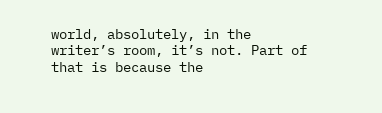world, absolutely, in the writer’s room, it’s not. Part of that is because the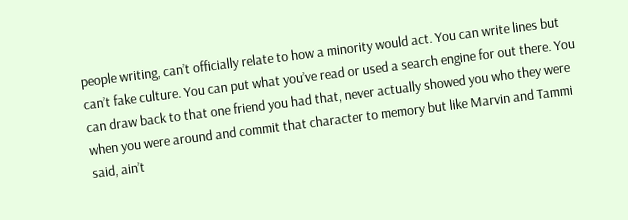people writing, can’t officially relate to how a minority would act. You can write lines but can’t fake culture. You can put what you’ve read or used a search engine for out there. You can draw back to that one friend you had that, never actually showed you who they were when you were around and commit that character to memory but like Marvin and Tammi said, ain’t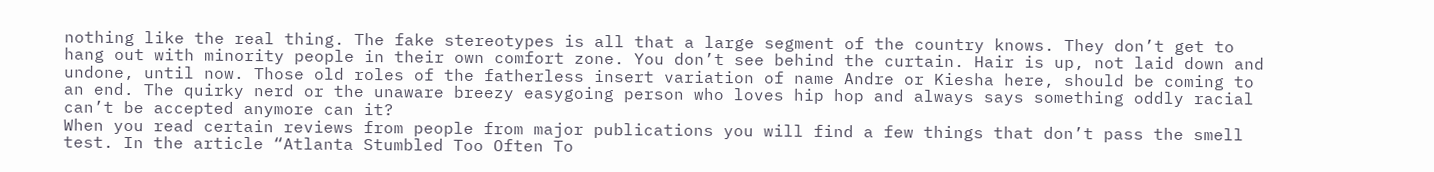nothing like the real thing. The fake stereotypes is all that a large segment of the country knows. They don’t get to hang out with minority people in their own comfort zone. You don’t see behind the curtain. Hair is up, not laid down and undone, until now. Those old roles of the fatherless insert variation of name Andre or Kiesha here, should be coming to an end. The quirky nerd or the unaware breezy easygoing person who loves hip hop and always says something oddly racial can’t be accepted anymore can it?
When you read certain reviews from people from major publications you will find a few things that don’t pass the smell test. In the article “Atlanta Stumbled Too Often To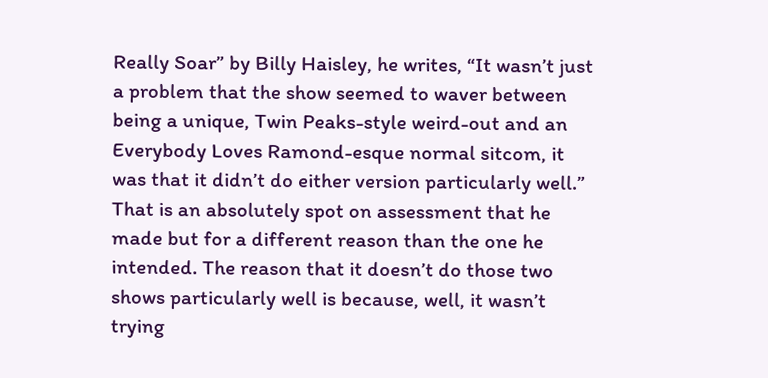Really Soar” by Billy Haisley, he writes, “It wasn’t just a problem that the show seemed to waver between being a unique, Twin Peaks-style weird-out and an Everybody Loves Ramond-esque normal sitcom, it was that it didn’t do either version particularly well.” That is an absolutely spot on assessment that he made but for a different reason than the one he intended. The reason that it doesn’t do those two shows particularly well is because, well, it wasn’t trying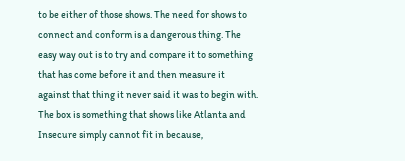to be either of those shows. The need for shows to connect and conform is a dangerous thing. The easy way out is to try and compare it to something that has come before it and then measure it against that thing it never said it was to begin with. The box is something that shows like Atlanta and Insecure simply cannot fit in because,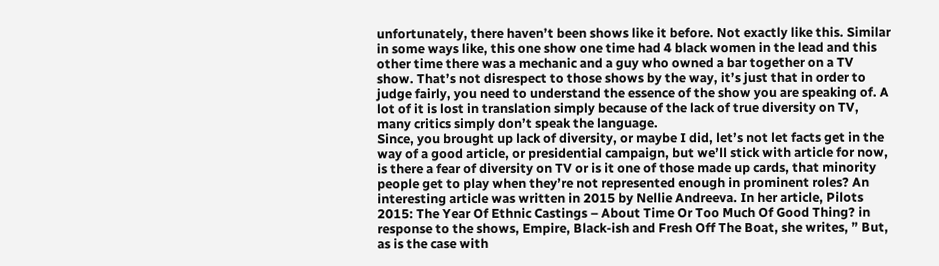unfortunately, there haven’t been shows like it before. Not exactly like this. Similar in some ways like, this one show one time had 4 black women in the lead and this other time there was a mechanic and a guy who owned a bar together on a TV show. That’s not disrespect to those shows by the way, it’s just that in order to judge fairly, you need to understand the essence of the show you are speaking of. A lot of it is lost in translation simply because of the lack of true diversity on TV, many critics simply don’t speak the language.
Since, you brought up lack of diversity, or maybe I did, let’s not let facts get in the way of a good article, or presidential campaign, but we’ll stick with article for now, is there a fear of diversity on TV or is it one of those made up cards, that minority people get to play when they’re not represented enough in prominent roles? An interesting article was written in 2015 by Nellie Andreeva. In her article, Pilots 2015: The Year Of Ethnic Castings – About Time Or Too Much Of Good Thing? in response to the shows, Empire, Black-ish and Fresh Off The Boat, she writes, ” But, as is the case with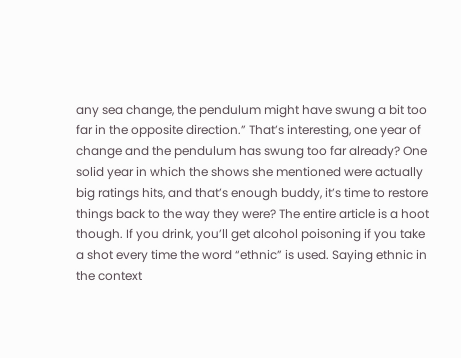any sea change, the pendulum might have swung a bit too far in the opposite direction.” That’s interesting, one year of change and the pendulum has swung too far already? One solid year in which the shows she mentioned were actually big ratings hits, and that’s enough buddy, it’s time to restore things back to the way they were? The entire article is a hoot though. If you drink, you’ll get alcohol poisoning if you take a shot every time the word “ethnic” is used. Saying ethnic in the context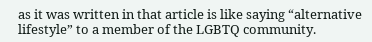as it was written in that article is like saying “alternative lifestyle” to a member of the LGBTQ community.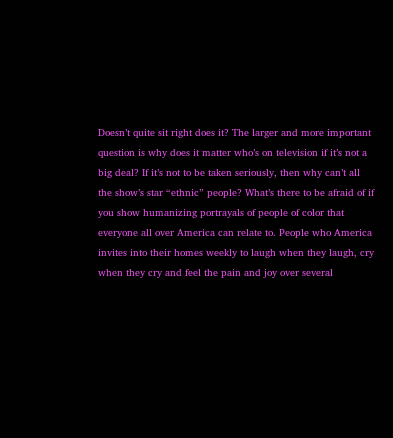Doesn’t quite sit right does it? The larger and more important question is why does it matter who’s on television if it’s not a big deal? If it’s not to be taken seriously, then why can’t all the show’s star “ethnic” people? What’s there to be afraid of if you show humanizing portrayals of people of color that everyone all over America can relate to. People who America invites into their homes weekly to laugh when they laugh, cry when they cry and feel the pain and joy over several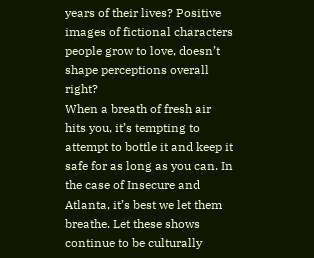years of their lives? Positive images of fictional characters people grow to love, doesn’t shape perceptions overall right?
When a breath of fresh air hits you, it’s tempting to attempt to bottle it and keep it safe for as long as you can. In the case of Insecure and Atlanta, it’s best we let them breathe. Let these shows continue to be culturally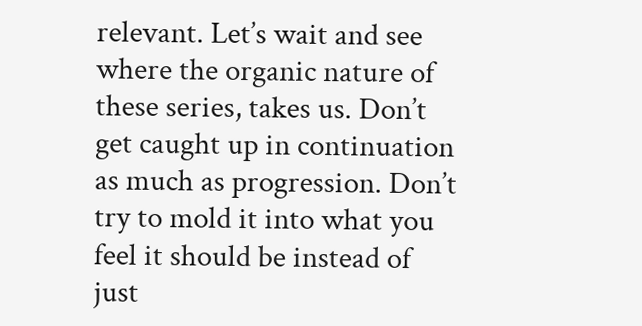relevant. Let’s wait and see where the organic nature of these series, takes us. Don’t get caught up in continuation as much as progression. Don’t try to mold it into what you feel it should be instead of just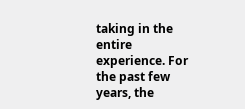taking in the entire experience. For the past few years, the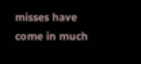misses have come in much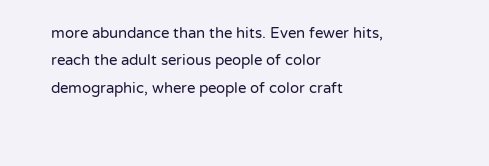more abundance than the hits. Even fewer hits, reach the adult serious people of color demographic, where people of color craft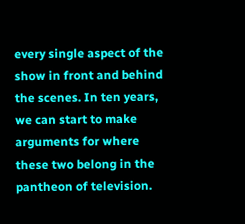every single aspect of the show in front and behind the scenes. In ten years, we can start to make arguments for where these two belong in the pantheon of television.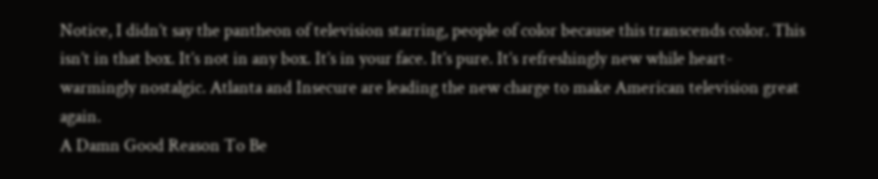Notice, I didn’t say the pantheon of television starring, people of color because this transcends color. This isn’t in that box. It’s not in any box. It’s in your face. It’s pure. It’s refreshingly new while heart-warmingly nostalgic. Atlanta and Insecure are leading the new charge to make American television great again.
A Damn Good Reason To Be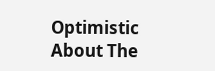Optimistic About The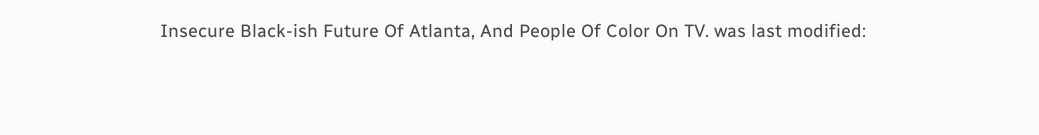Insecure Black-ish Future Of Atlanta, And People Of Color On TV. was last modified: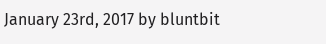January 23rd, 2017 by bluntbit